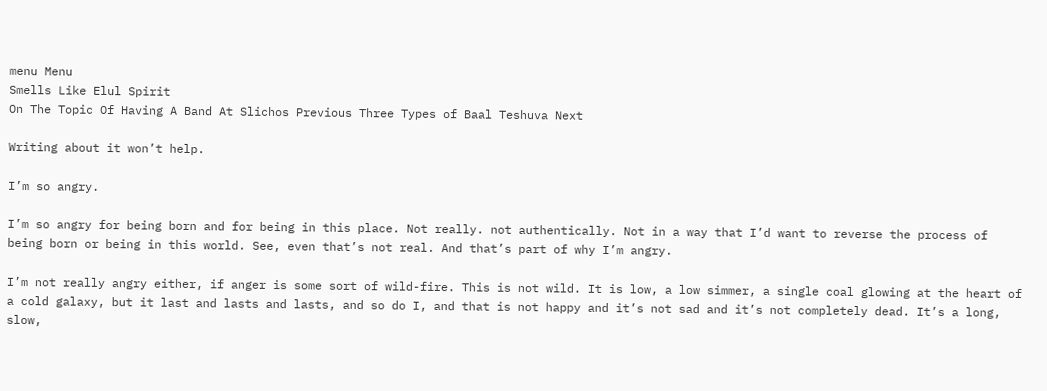menu Menu
Smells Like Elul Spirit
On The Topic Of Having A Band At Slichos Previous Three Types of Baal Teshuva Next

Writing about it won’t help.

I’m so angry.

I’m so angry for being born and for being in this place. Not really. not authentically. Not in a way that I’d want to reverse the process of being born or being in this world. See, even that’s not real. And that’s part of why I’m angry.

I’m not really angry either, if anger is some sort of wild-fire. This is not wild. It is low, a low simmer, a single coal glowing at the heart of a cold galaxy, but it last and lasts and lasts, and so do I, and that is not happy and it’s not sad and it’s not completely dead. It’s a long, slow,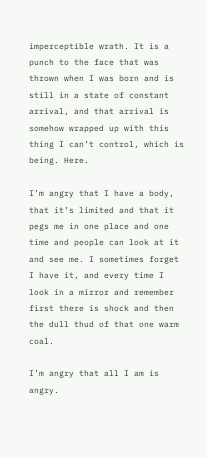imperceptible wrath. It is a punch to the face that was thrown when I was born and is still in a state of constant arrival, and that arrival is somehow wrapped up with this thing I can’t control, which is being. Here.

I’m angry that I have a body, that it’s limited and that it pegs me in one place and one time and people can look at it and see me. I sometimes forget I have it, and every time I look in a mirror and remember first there is shock and then the dull thud of that one warm coal.

I’m angry that all I am is angry.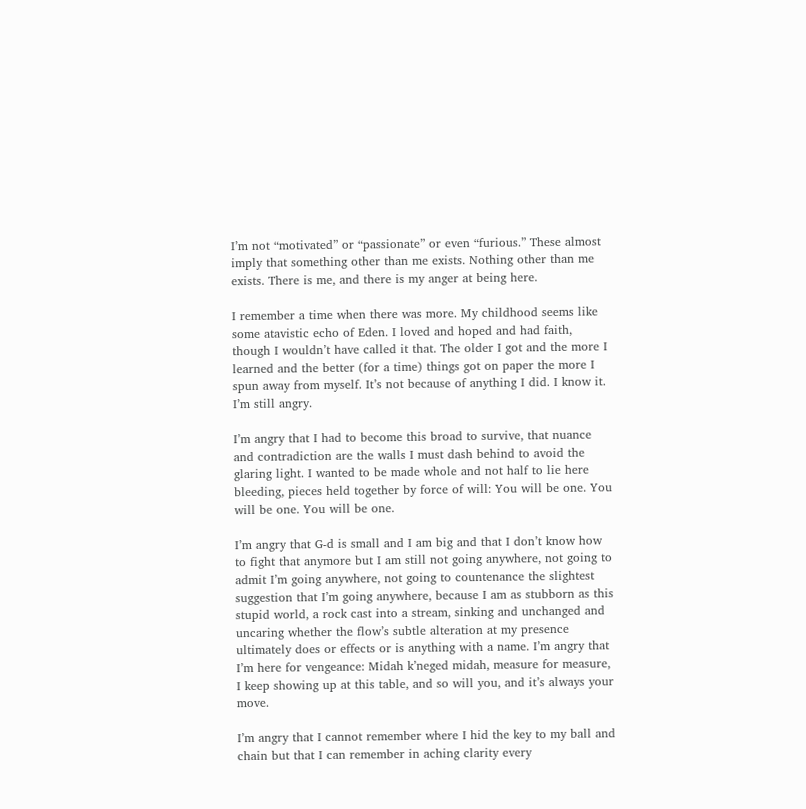I’m not “motivated” or “passionate” or even “furious.” These almost imply that something other than me exists. Nothing other than me exists. There is me, and there is my anger at being here.

I remember a time when there was more. My childhood seems like some atavistic echo of Eden. I loved and hoped and had faith, though I wouldn’t have called it that. The older I got and the more I learned and the better (for a time) things got on paper the more I spun away from myself. It’s not because of anything I did. I know it. I’m still angry.

I’m angry that I had to become this broad to survive, that nuance and contradiction are the walls I must dash behind to avoid the glaring light. I wanted to be made whole and not half to lie here bleeding, pieces held together by force of will: You will be one. You will be one. You will be one.

I’m angry that G-d is small and I am big and that I don’t know how to fight that anymore but I am still not going anywhere, not going to admit I’m going anywhere, not going to countenance the slightest suggestion that I’m going anywhere, because I am as stubborn as this stupid world, a rock cast into a stream, sinking and unchanged and uncaring whether the flow’s subtle alteration at my presence ultimately does or effects or is anything with a name. I’m angry that I’m here for vengeance: Midah k’neged midah, measure for measure, I keep showing up at this table, and so will you, and it’s always your move.

I’m angry that I cannot remember where I hid the key to my ball and chain but that I can remember in aching clarity every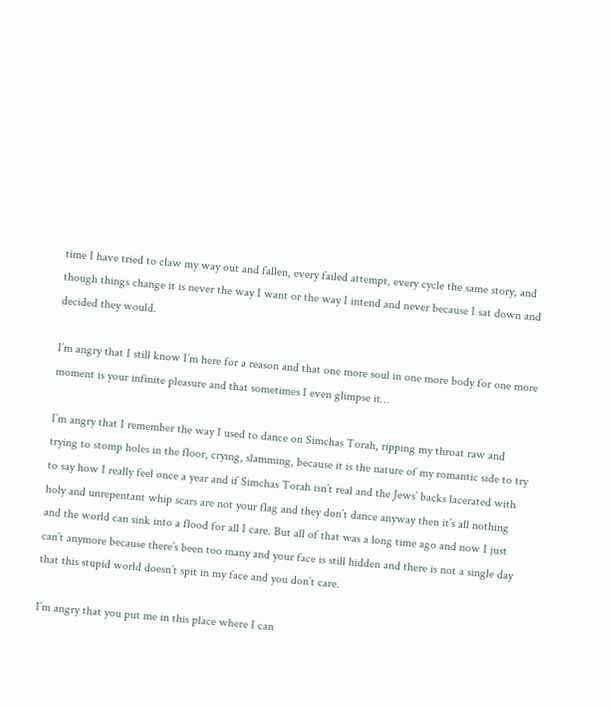time I have tried to claw my way out and fallen, every failed attempt, every cycle the same story, and though things change it is never the way I want or the way I intend and never because I sat down and decided they would.

I’m angry that I still know I’m here for a reason and that one more soul in one more body for one more moment is your infinite pleasure and that sometimes I even glimpse it…

I’m angry that I remember the way I used to dance on Simchas Torah, ripping my throat raw and trying to stomp holes in the floor, crying, slamming, because it is the nature of my romantic side to try to say how I really feel once a year and if Simchas Torah isn’t real and the Jews’ backs lacerated with holy and unrepentant whip scars are not your flag and they don’t dance anyway then it’s all nothing and the world can sink into a flood for all I care. But all of that was a long time ago and now I just can’t anymore because there’s been too many and your face is still hidden and there is not a single day that this stupid world doesn’t spit in my face and you don’t care.

I’m angry that you put me in this place where I can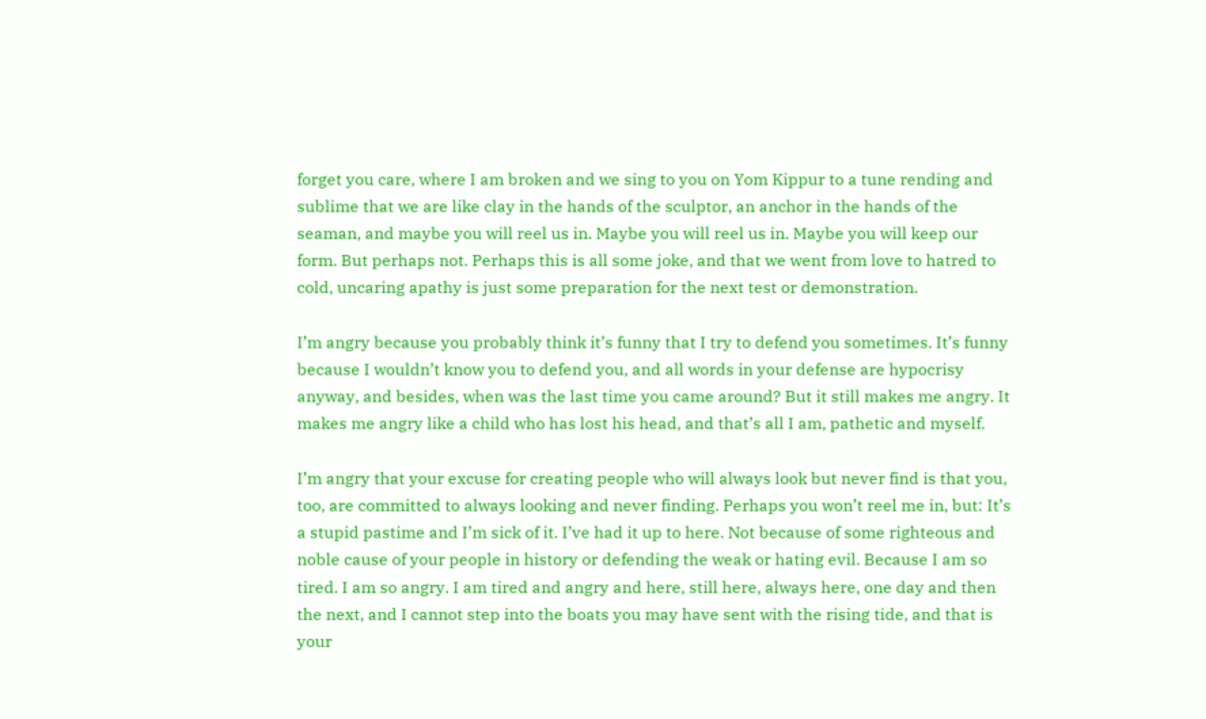forget you care, where I am broken and we sing to you on Yom Kippur to a tune rending and sublime that we are like clay in the hands of the sculptor, an anchor in the hands of the seaman, and maybe you will reel us in. Maybe you will reel us in. Maybe you will keep our form. But perhaps not. Perhaps this is all some joke, and that we went from love to hatred to cold, uncaring apathy is just some preparation for the next test or demonstration.

I’m angry because you probably think it’s funny that I try to defend you sometimes. It’s funny because I wouldn’t know you to defend you, and all words in your defense are hypocrisy anyway, and besides, when was the last time you came around? But it still makes me angry. It makes me angry like a child who has lost his head, and that’s all I am, pathetic and myself.

I’m angry that your excuse for creating people who will always look but never find is that you, too, are committed to always looking and never finding. Perhaps you won’t reel me in, but: It’s a stupid pastime and I’m sick of it. I’ve had it up to here. Not because of some righteous and noble cause of your people in history or defending the weak or hating evil. Because I am so tired. I am so angry. I am tired and angry and here, still here, always here, one day and then the next, and I cannot step into the boats you may have sent with the rising tide, and that is your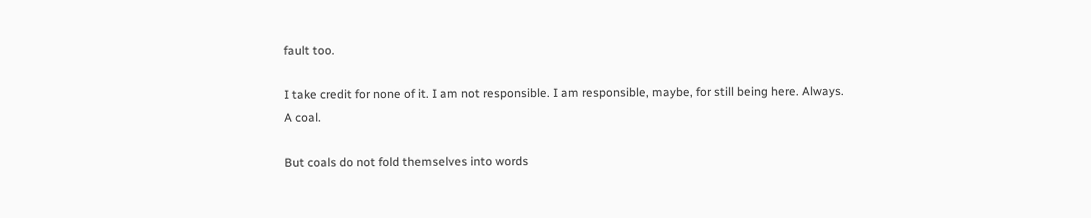fault too.

I take credit for none of it. I am not responsible. I am responsible, maybe, for still being here. Always. A coal.

But coals do not fold themselves into words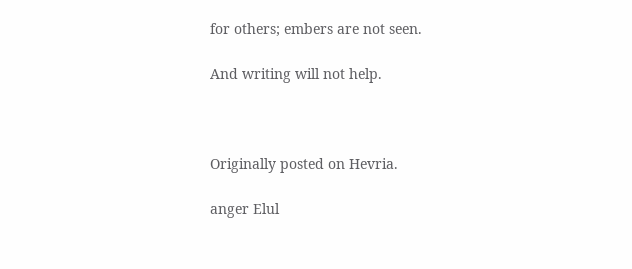for others; embers are not seen.

And writing will not help.



Originally posted on Hevria.

anger Elul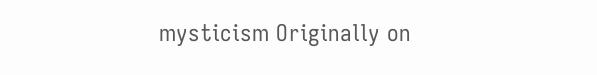mysticism Originally on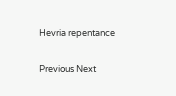Hevria repentance

Previous Next